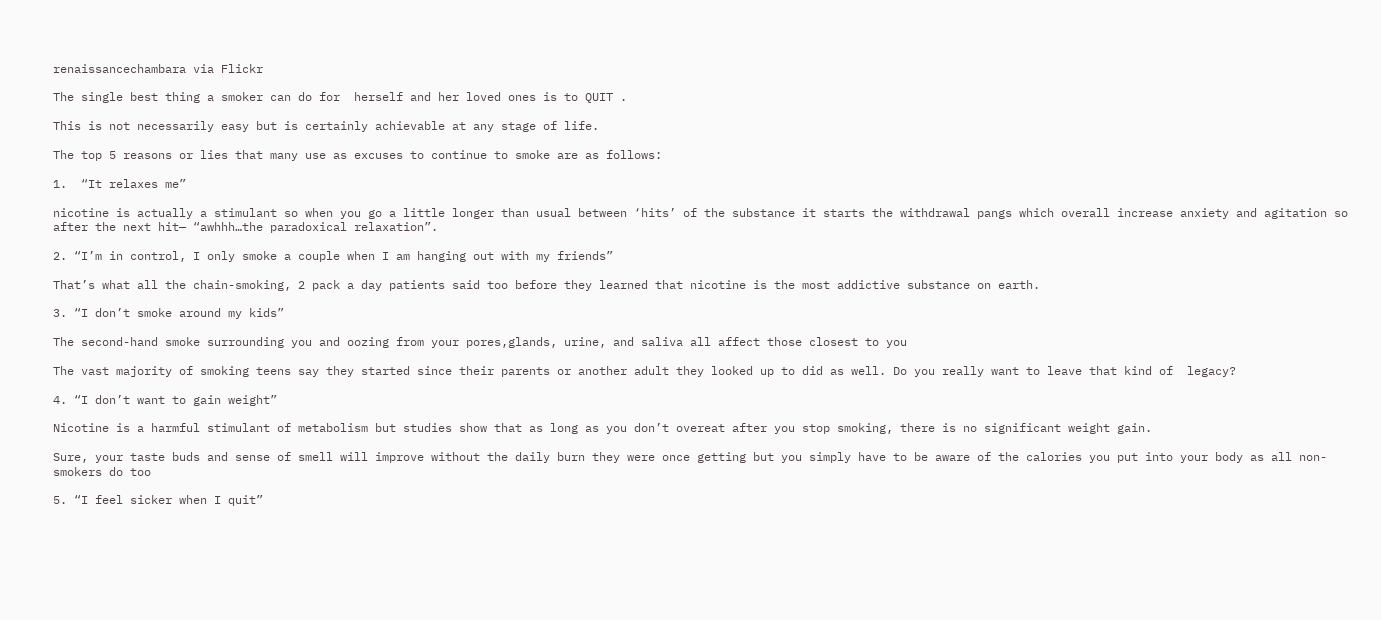renaissancechambara via Flickr

The single best thing a smoker can do for  herself and her loved ones is to QUIT .

This is not necessarily easy but is certainly achievable at any stage of life.

The top 5 reasons or lies that many use as excuses to continue to smoke are as follows:

1.  “It relaxes me”

nicotine is actually a stimulant so when you go a little longer than usual between ‘hits’ of the substance it starts the withdrawal pangs which overall increase anxiety and agitation so after the next hit— “awhhh…the paradoxical relaxation”.

2. “I’m in control, I only smoke a couple when I am hanging out with my friends”

That’s what all the chain-smoking, 2 pack a day patients said too before they learned that nicotine is the most addictive substance on earth.

3. “I don’t smoke around my kids”

The second-hand smoke surrounding you and oozing from your pores,glands, urine, and saliva all affect those closest to you

The vast majority of smoking teens say they started since their parents or another adult they looked up to did as well. Do you really want to leave that kind of  legacy?

4. “I don’t want to gain weight”

Nicotine is a harmful stimulant of metabolism but studies show that as long as you don’t overeat after you stop smoking, there is no significant weight gain.

Sure, your taste buds and sense of smell will improve without the daily burn they were once getting but you simply have to be aware of the calories you put into your body as all non-smokers do too

5. “I feel sicker when I quit”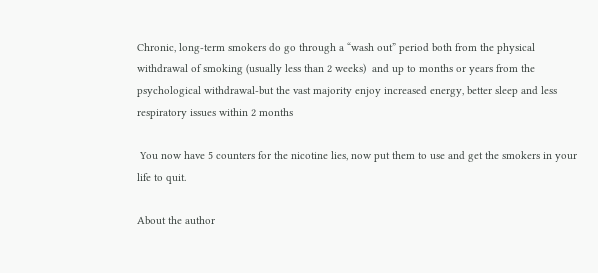Chronic, long-term smokers do go through a “wash out” period both from the physical withdrawal of smoking (usually less than 2 weeks)  and up to months or years from the psychological withdrawal-but the vast majority enjoy increased energy, better sleep and less respiratory issues within 2 months

 You now have 5 counters for the nicotine lies, now put them to use and get the smokers in your life to quit.

About the author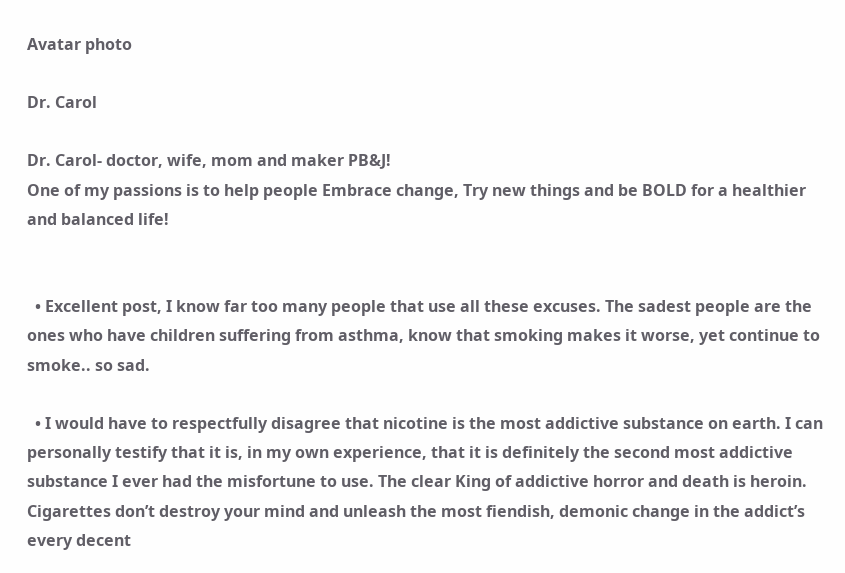Avatar photo

Dr. Carol

Dr. Carol- doctor, wife, mom and maker PB&J!
One of my passions is to help people Embrace change, Try new things and be BOLD for a healthier and balanced life!


  • Excellent post, I know far too many people that use all these excuses. The sadest people are the ones who have children suffering from asthma, know that smoking makes it worse, yet continue to smoke.. so sad.

  • I would have to respectfully disagree that nicotine is the most addictive substance on earth. I can personally testify that it is, in my own experience, that it is definitely the second most addictive substance I ever had the misfortune to use. The clear King of addictive horror and death is heroin. Cigarettes don’t destroy your mind and unleash the most fiendish, demonic change in the addict’s every decent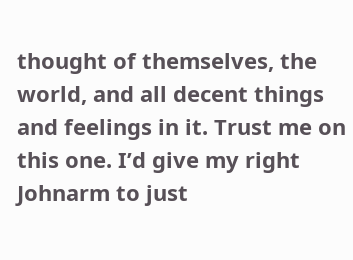thought of themselves, the world, and all decent things and feelings in it. Trust me on this one. I’d give my right Johnarm to just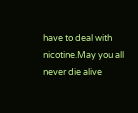have to deal with nicotine.May you all never die alive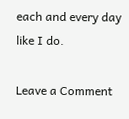each and every day like I do.

Leave a Comment